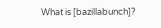What is [bazillabunch]?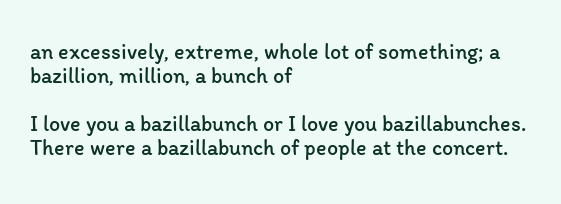an excessively, extreme, whole lot of something; a bazillion, million, a bunch of

I love you a bazillabunch or I love you bazillabunches. There were a bazillabunch of people at the concert.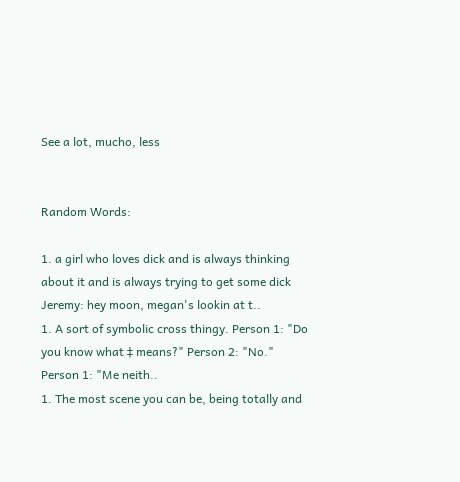See a lot, mucho, less


Random Words:

1. a girl who loves dick and is always thinking about it and is always trying to get some dick Jeremy: hey moon, megan's lookin at t..
1. A sort of symbolic cross thingy. Person 1: "Do you know what ‡ means?" Person 2: "No." Person 1: "Me neith..
1. The most scene you can be, being totally and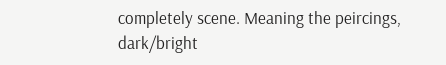completely scene. Meaning the peircings, dark/bright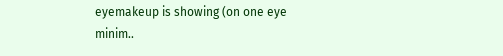eyemakeup is showing (on one eye minim..